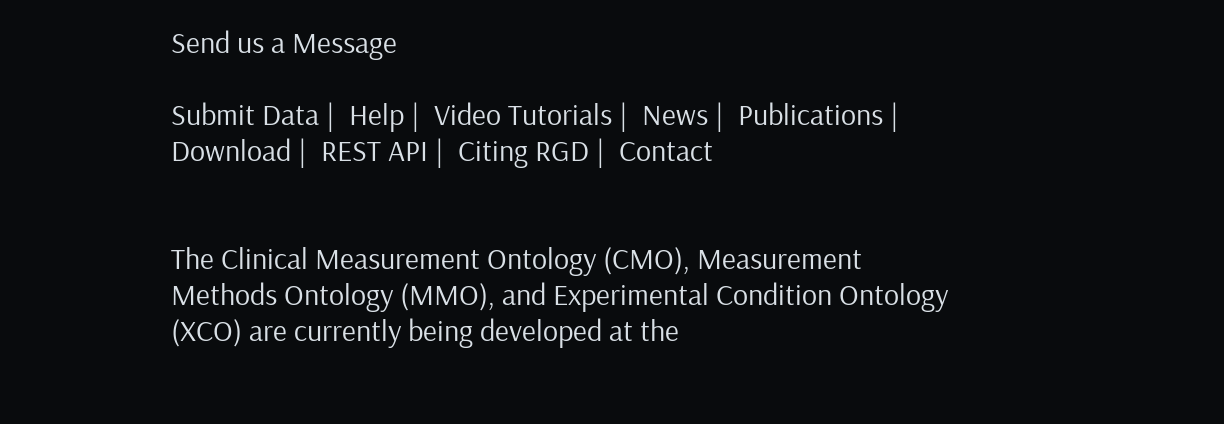Send us a Message

Submit Data |  Help |  Video Tutorials |  News |  Publications |  Download |  REST API |  Citing RGD |  Contact


The Clinical Measurement Ontology (CMO), Measurement Methods Ontology (MMO), and Experimental Condition Ontology (XCO) are currently being developed at the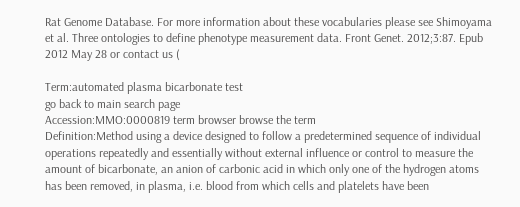Rat Genome Database. For more information about these vocabularies please see Shimoyama et al. Three ontologies to define phenotype measurement data. Front Genet. 2012;3:87. Epub 2012 May 28 or contact us (

Term:automated plasma bicarbonate test
go back to main search page
Accession:MMO:0000819 term browser browse the term
Definition:Method using a device designed to follow a predetermined sequence of individual operations repeatedly and essentially without external influence or control to measure the amount of bicarbonate, an anion of carbonic acid in which only one of the hydrogen atoms has been removed, in plasma, i.e. blood from which cells and platelets have been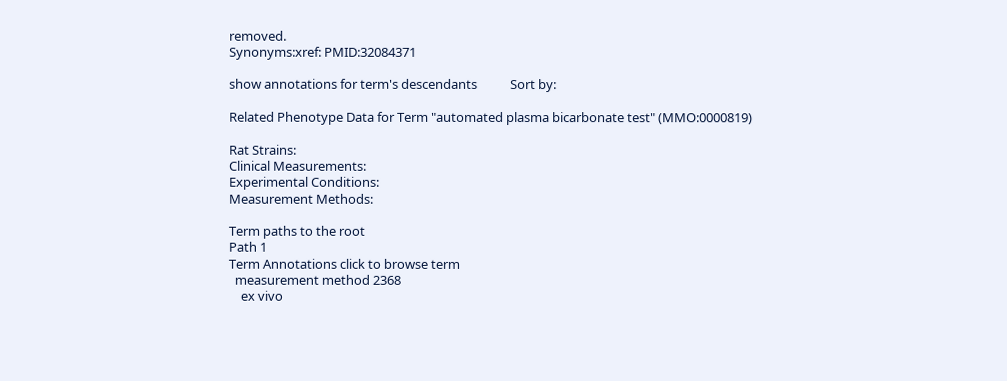removed.
Synonyms:xref: PMID:32084371

show annotations for term's descendants           Sort by:

Related Phenotype Data for Term "automated plasma bicarbonate test" (MMO:0000819)

Rat Strains:
Clinical Measurements:
Experimental Conditions:
Measurement Methods:

Term paths to the root
Path 1
Term Annotations click to browse term
  measurement method 2368
    ex vivo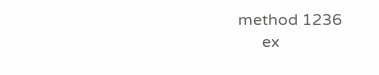method 1236
      ex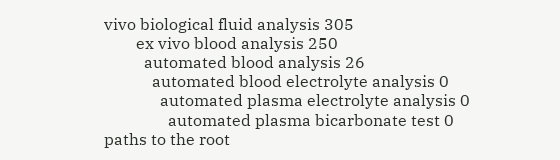vivo biological fluid analysis 305
        ex vivo blood analysis 250
          automated blood analysis 26
            automated blood electrolyte analysis 0
              automated plasma electrolyte analysis 0
                automated plasma bicarbonate test 0
paths to the root